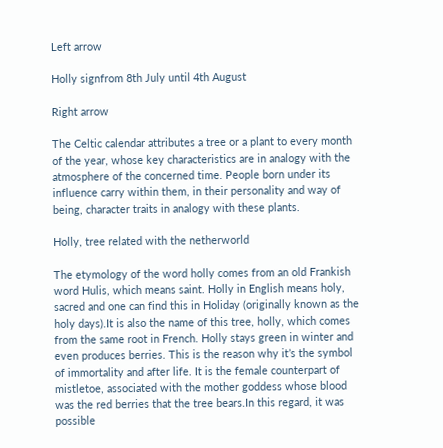Left arrow

Holly signfrom 8th July until 4th August

Right arrow

The Celtic calendar attributes a tree or a plant to every month of the year, whose key characteristics are in analogy with the atmosphere of the concerned time. People born under its influence carry within them, in their personality and way of being, character traits in analogy with these plants.

Holly, tree related with the netherworld

The etymology of the word holly comes from an old Frankish word Hulis, which means saint. Holly in English means holy, sacred and one can find this in Holiday (originally known as the holy days).It is also the name of this tree, holly, which comes from the same root in French. Holly stays green in winter and even produces berries. This is the reason why it’s the symbol of immortality and after life. It is the female counterpart of mistletoe, associated with the mother goddess whose blood was the red berries that the tree bears.In this regard, it was possible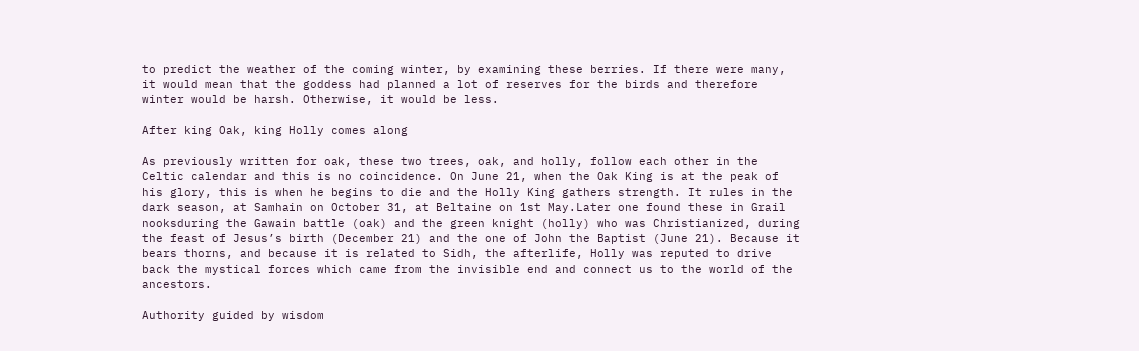to predict the weather of the coming winter, by examining these berries. If there were many, it would mean that the goddess had planned a lot of reserves for the birds and therefore winter would be harsh. Otherwise, it would be less.

After king Oak, king Holly comes along

As previously written for oak, these two trees, oak, and holly, follow each other in the Celtic calendar and this is no coincidence. On June 21, when the Oak King is at the peak of his glory, this is when he begins to die and the Holly King gathers strength. It rules in the dark season, at Samhain on October 31, at Beltaine on 1st May.Later one found these in Grail nooksduring the Gawain battle (oak) and the green knight (holly) who was Christianized, during the feast of Jesus’s birth (December 21) and the one of John the Baptist (June 21). Because it bears thorns, and because it is related to Sidh, the afterlife, Holly was reputed to drive back the mystical forces which came from the invisible end and connect us to the world of the ancestors.

Authority guided by wisdom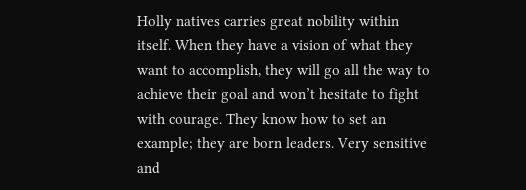Holly natives carries great nobility within itself. When they have a vision of what they want to accomplish, they will go all the way to achieve their goal and won’t hesitate to fight with courage. They know how to set an example; they are born leaders. Very sensitive and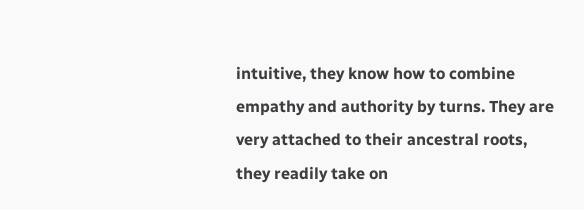intuitive, they know how to combine empathy and authority by turns. They are very attached to their ancestral roots, they readily take on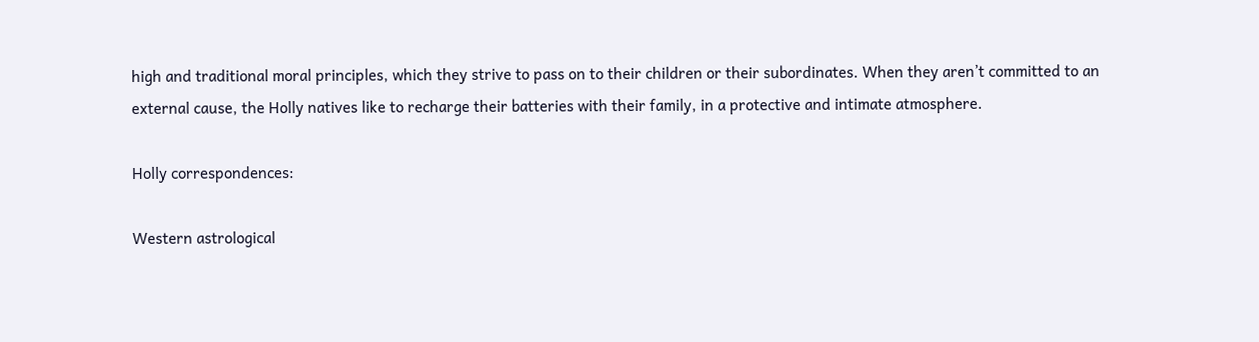high and traditional moral principles, which they strive to pass on to their children or their subordinates. When they aren’t committed to an external cause, the Holly natives like to recharge their batteries with their family, in a protective and intimate atmosphere.

Holly correspondences:

Western astrological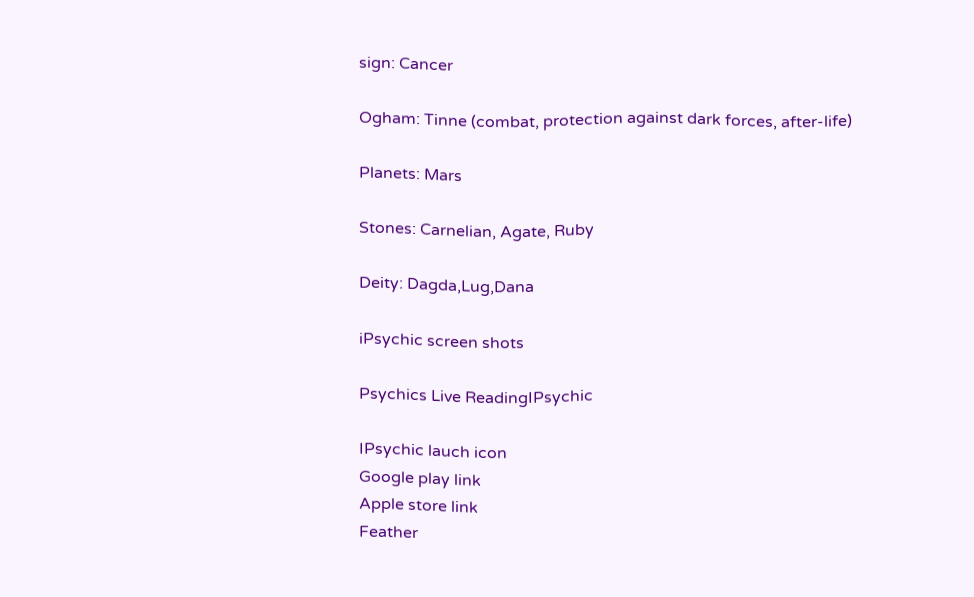sign: Cancer

Ogham: Tinne (combat, protection against dark forces, after-life)

Planets: Mars

Stones: Carnelian, Agate, Ruby

Deity: Dagda,Lug,Dana

iPsychic screen shots

Psychics Live ReadingIPsychic

IPsychic lauch icon
Google play link
Apple store link
Feather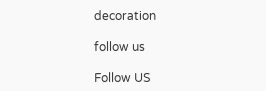decoration

follow us

Follow US